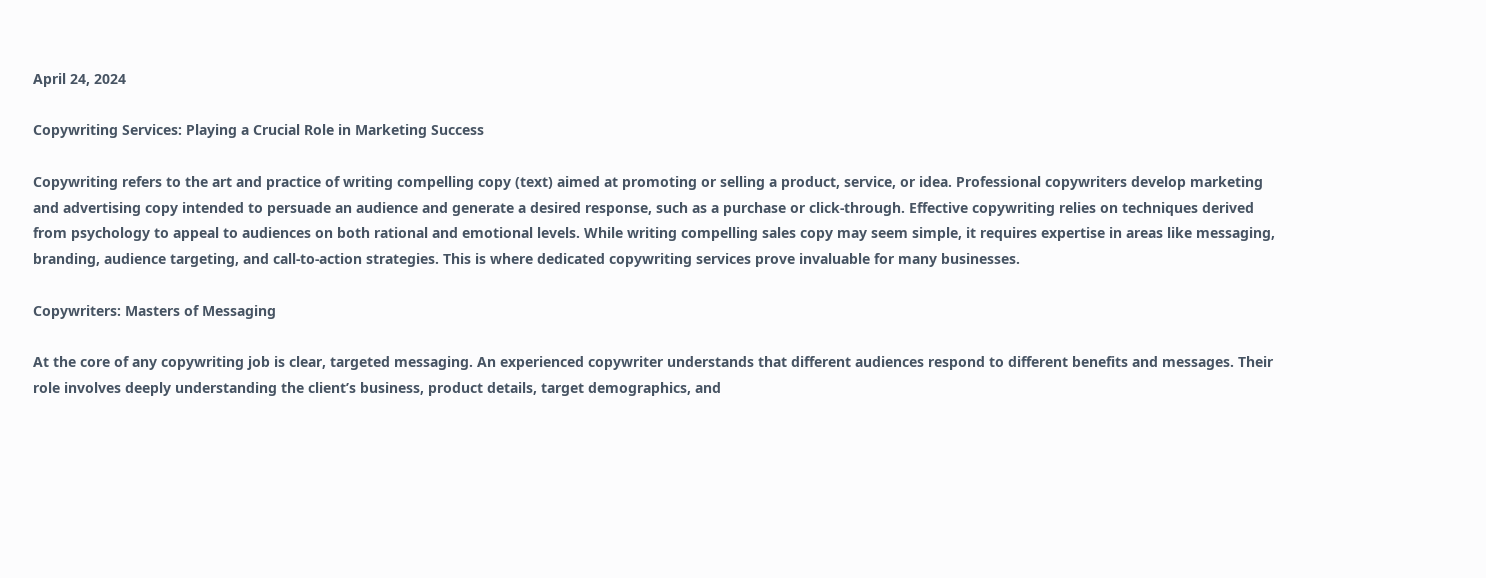April 24, 2024

Copywriting Services: Playing a Crucial Role in Marketing Success

Copywriting refers to the art and practice of writing compelling copy (text) aimed at promoting or selling a product, service, or idea. Professional copywriters develop marketing and advertising copy intended to persuade an audience and generate a desired response, such as a purchase or click-through. Effective copywriting relies on techniques derived from psychology to appeal to audiences on both rational and emotional levels. While writing compelling sales copy may seem simple, it requires expertise in areas like messaging, branding, audience targeting, and call-to-action strategies. This is where dedicated copywriting services prove invaluable for many businesses.

Copywriters: Masters of Messaging

At the core of any copywriting job is clear, targeted messaging. An experienced copywriter understands that different audiences respond to different benefits and messages. Their role involves deeply understanding the client’s business, product details, target demographics, and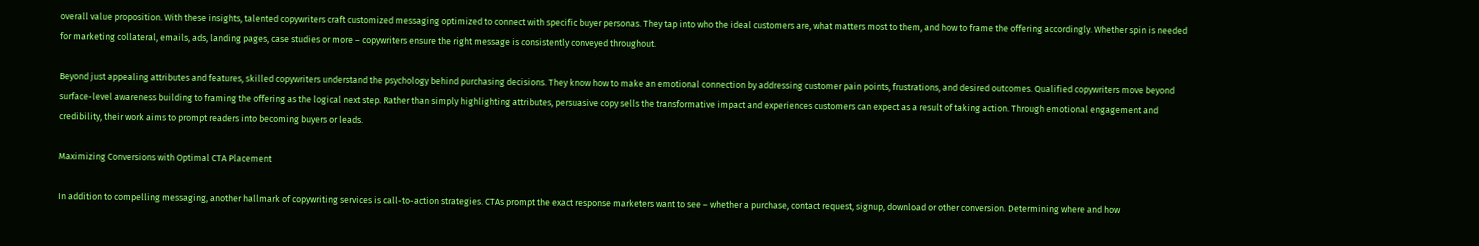overall value proposition. With these insights, talented copywriters craft customized messaging optimized to connect with specific buyer personas. They tap into who the ideal customers are, what matters most to them, and how to frame the offering accordingly. Whether spin is needed for marketing collateral, emails, ads, landing pages, case studies or more – copywriters ensure the right message is consistently conveyed throughout.

Beyond just appealing attributes and features, skilled copywriters understand the psychology behind purchasing decisions. They know how to make an emotional connection by addressing customer pain points, frustrations, and desired outcomes. Qualified copywriters move beyond surface-level awareness building to framing the offering as the logical next step. Rather than simply highlighting attributes, persuasive copy sells the transformative impact and experiences customers can expect as a result of taking action. Through emotional engagement and credibility, their work aims to prompt readers into becoming buyers or leads.

Maximizing Conversions with Optimal CTA Placement

In addition to compelling messaging, another hallmark of copywriting services is call-to-action strategies. CTAs prompt the exact response marketers want to see – whether a purchase, contact request, signup, download or other conversion. Determining where and how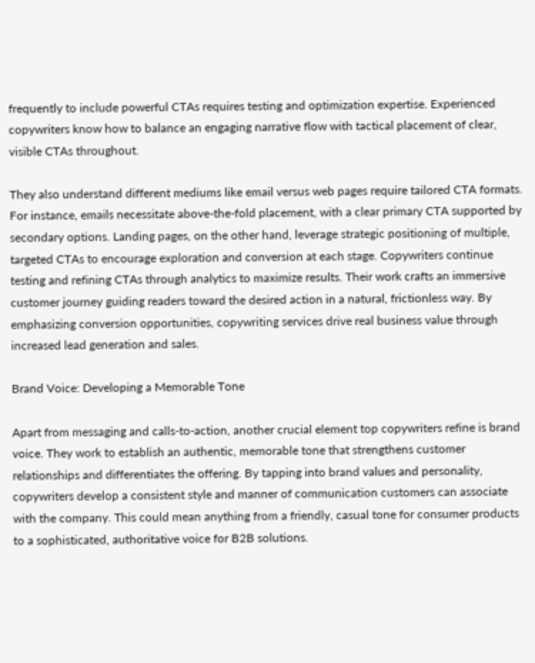frequently to include powerful CTAs requires testing and optimization expertise. Experienced copywriters know how to balance an engaging narrative flow with tactical placement of clear, visible CTAs throughout.

They also understand different mediums like email versus web pages require tailored CTA formats. For instance, emails necessitate above-the-fold placement, with a clear primary CTA supported by secondary options. Landing pages, on the other hand, leverage strategic positioning of multiple, targeted CTAs to encourage exploration and conversion at each stage. Copywriters continue testing and refining CTAs through analytics to maximize results. Their work crafts an immersive customer journey guiding readers toward the desired action in a natural, frictionless way. By emphasizing conversion opportunities, copywriting services drive real business value through increased lead generation and sales.

Brand Voice: Developing a Memorable Tone

Apart from messaging and calls-to-action, another crucial element top copywriters refine is brand voice. They work to establish an authentic, memorable tone that strengthens customer relationships and differentiates the offering. By tapping into brand values and personality, copywriters develop a consistent style and manner of communication customers can associate with the company. This could mean anything from a friendly, casual tone for consumer products to a sophisticated, authoritative voice for B2B solutions.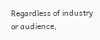Regardless of industry or audience,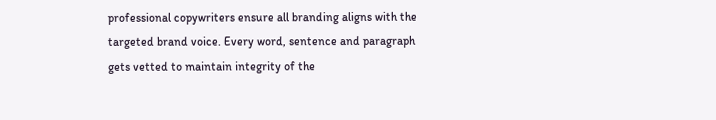professional copywriters ensure all branding aligns with the targeted brand voice. Every word, sentence and paragraph gets vetted to maintain integrity of the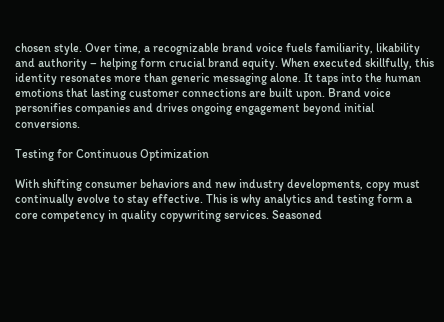chosen style. Over time, a recognizable brand voice fuels familiarity, likability and authority – helping form crucial brand equity. When executed skillfully, this identity resonates more than generic messaging alone. It taps into the human emotions that lasting customer connections are built upon. Brand voice personifies companies and drives ongoing engagement beyond initial conversions.

Testing for Continuous Optimization

With shifting consumer behaviors and new industry developments, copy must continually evolve to stay effective. This is why analytics and testing form a core competency in quality copywriting services. Seasoned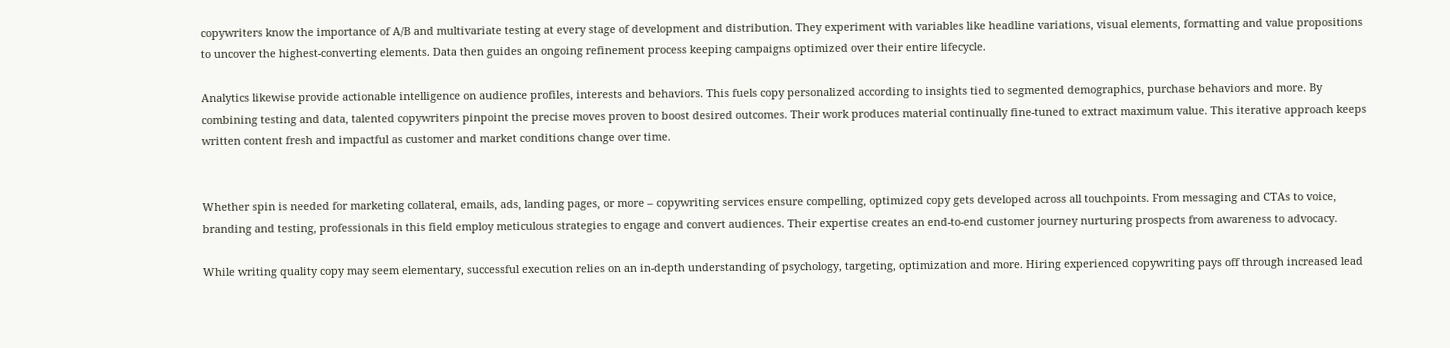copywriters know the importance of A/B and multivariate testing at every stage of development and distribution. They experiment with variables like headline variations, visual elements, formatting and value propositions to uncover the highest-converting elements. Data then guides an ongoing refinement process keeping campaigns optimized over their entire lifecycle.

Analytics likewise provide actionable intelligence on audience profiles, interests and behaviors. This fuels copy personalized according to insights tied to segmented demographics, purchase behaviors and more. By combining testing and data, talented copywriters pinpoint the precise moves proven to boost desired outcomes. Their work produces material continually fine-tuned to extract maximum value. This iterative approach keeps written content fresh and impactful as customer and market conditions change over time.


Whether spin is needed for marketing collateral, emails, ads, landing pages, or more – copywriting services ensure compelling, optimized copy gets developed across all touchpoints. From messaging and CTAs to voice, branding and testing, professionals in this field employ meticulous strategies to engage and convert audiences. Their expertise creates an end-to-end customer journey nurturing prospects from awareness to advocacy.

While writing quality copy may seem elementary, successful execution relies on an in-depth understanding of psychology, targeting, optimization and more. Hiring experienced copywriting pays off through increased lead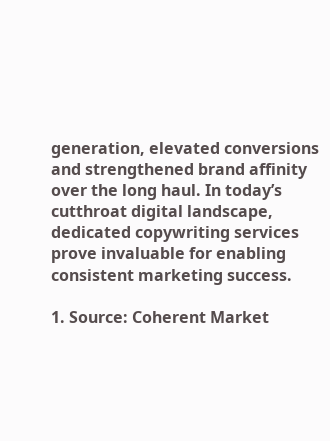generation, elevated conversions and strengthened brand affinity over the long haul. In today’s cutthroat digital landscape, dedicated copywriting services prove invaluable for enabling consistent marketing success.

1. Source: Coherent Market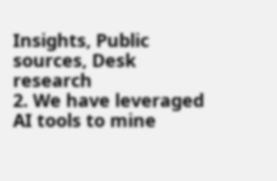Insights, Public sources, Desk research
2. We have leveraged AI tools to mine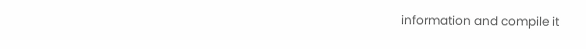information and compile it